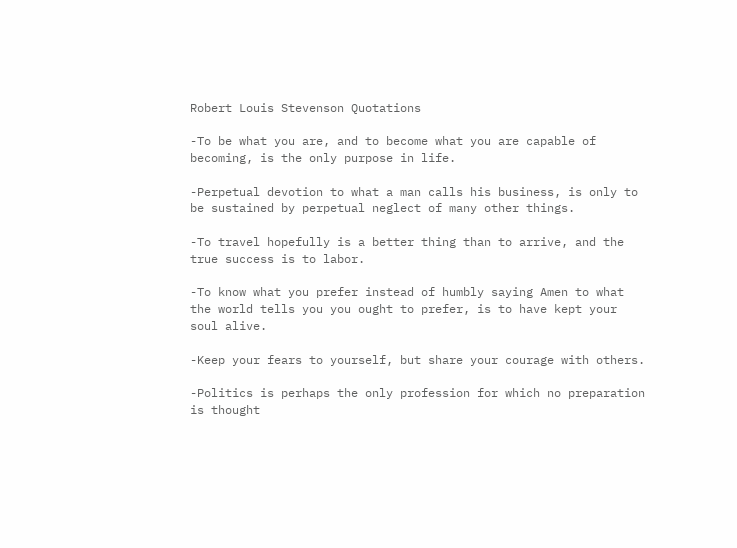Robert Louis Stevenson Quotations

-To be what you are, and to become what you are capable of becoming, is the only purpose in life.

-Perpetual devotion to what a man calls his business, is only to be sustained by perpetual neglect of many other things.

-To travel hopefully is a better thing than to arrive, and the true success is to labor.

-To know what you prefer instead of humbly saying Amen to what the world tells you you ought to prefer, is to have kept your soul alive.

-Keep your fears to yourself, but share your courage with others.

-Politics is perhaps the only profession for which no preparation is thought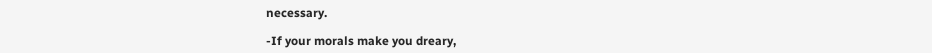necessary.

-If your morals make you dreary,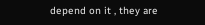depend on it , they are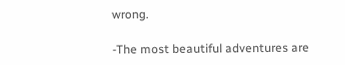wrong.

-The most beautiful adventures are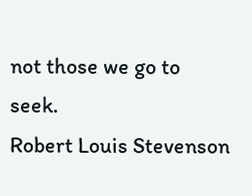not those we go to seek.
Robert Louis Stevenson